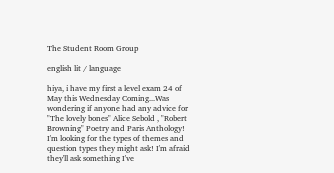The Student Room Group

english lit / language

hiya, i have my first a level exam 24 of May this Wednesday Coming...Was wondering if anyone had any advice for "The lovely bones" Alice Sebold , "Robert Browning" Poetry and Paris Anthology!
I'm looking for the types of themes and question types they might ask! I'm afraid they'll ask something I've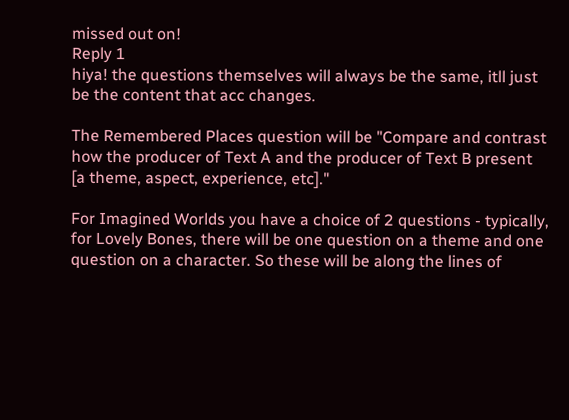missed out on!
Reply 1
hiya! the questions themselves will always be the same, itll just be the content that acc changes.

The Remembered Places question will be "Compare and contrast how the producer of Text A and the producer of Text B present
[a theme, aspect, experience, etc]."

For Imagined Worlds you have a choice of 2 questions - typically, for Lovely Bones, there will be one question on a theme and one question on a character. So these will be along the lines of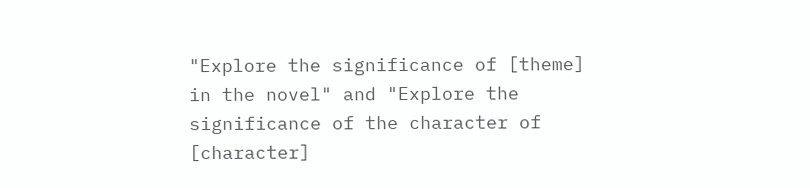"Explore the significance of [theme] in the novel" and "Explore the significance of the character of [character]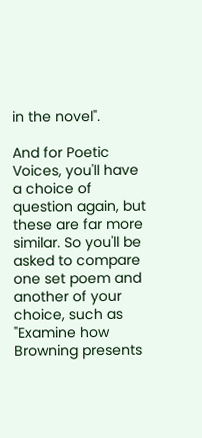in the novel".

And for Poetic Voices, you'll have a choice of question again, but these are far more similar. So you'll be asked to compare one set poem and another of your choice, such as "Examine how Browning presents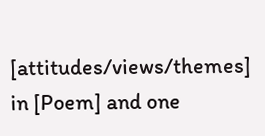[attitudes/views/themes] in [Poem] and one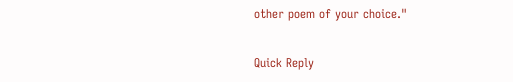other poem of your choice."

Quick Reply